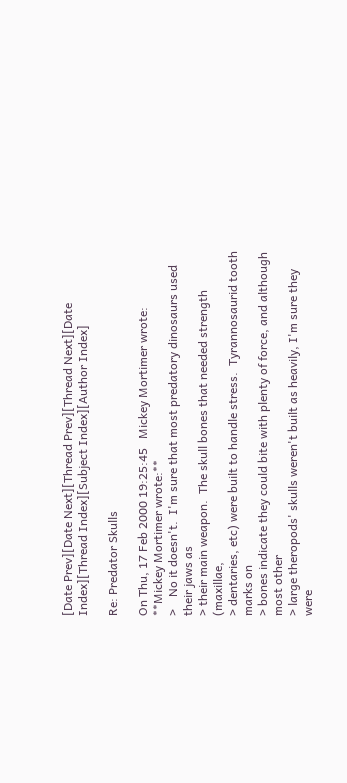[Date Prev][Date Next][Thread Prev][Thread Next][Date Index][Thread Index][Subject Index][Author Index]

Re: Predator Skulls

On Thu, 17 Feb 2000 19:25:45   Mickey Mortimer wrote:
**Mickey Mortimer wrote:**
>    No it doesn't.  I'm sure that most predatory dinosaurs used their jaws as
> their main weapon.  The skull bones that needed strength (maxillae,
> dentaries, etc) were built to handle stress.  Tyrannosaurid tooth marks on
> bones indicate they could bite with plenty of force, and although most other
> large theropods' skulls weren't built as heavily, I'm sure they were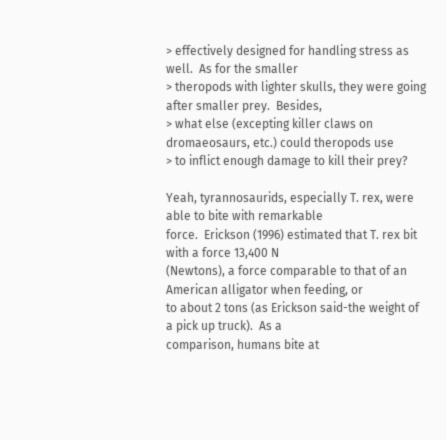> effectively designed for handling stress as well.  As for the smaller
> theropods with lighter skulls, they were going after smaller prey.  Besides,
> what else (excepting killer claws on dromaeosaurs, etc.) could theropods use
> to inflict enough damage to kill their prey?

Yeah, tyrannosaurids, especially T. rex, were able to bite with remarkable
force.  Erickson (1996) estimated that T. rex bit with a force 13,400 N
(Newtons), a force comparable to that of an American alligator when feeding, or
to about 2 tons (as Erickson said-the weight of a pick up truck).  As a
comparison, humans bite at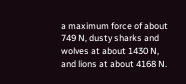a maximum force of about 749 N, dusty sharks and
wolves at about 1430 N, and lions at about 4168 N.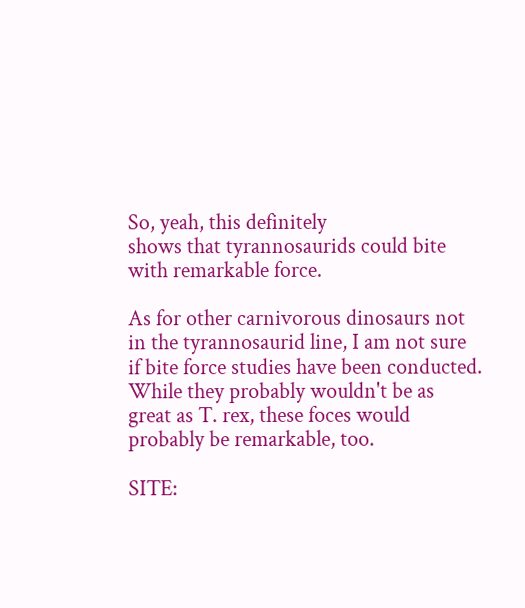So, yeah, this definitely
shows that tyrannosaurids could bite with remarkable force.

As for other carnivorous dinosaurs not in the tyrannosaurid line, I am not sure
if bite force studies have been conducted.  While they probably wouldn't be as
great as T. rex, these foces would probably be remarkable, too.

SITE: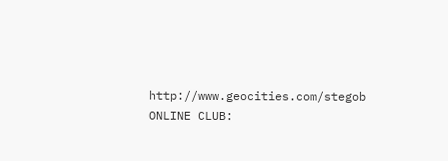http://www.geocities.com/stegob
ONLINE CLUB: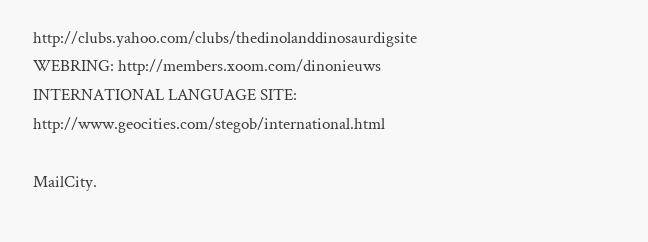http://clubs.yahoo.com/clubs/thedinolanddinosaurdigsite
WEBRING: http://members.xoom.com/dinonieuws
INTERNATIONAL LANGUAGE SITE: http://www.geocities.com/stegob/international.html

MailCity.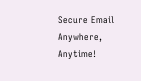Secure Email Anywhere, Anytime!